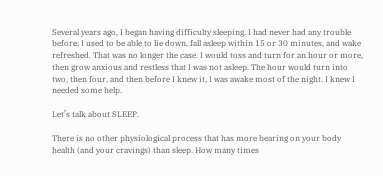Several years ago, I began having difficulty sleeping. I had never had any trouble before; I used to be able to lie down, fall asleep within 15 or 30 minutes, and wake refreshed. That was no longer the case. I would toss and turn for an hour or more, then grow anxious and restless that I was not asleep. The hour would turn into two, then four, and then before I knew it, I was awake most of the night. I knew I needed some help.

Let’s talk about SLEEP.

There is no other physiological process that has more bearing on your body health (and your cravings) than sleep. How many times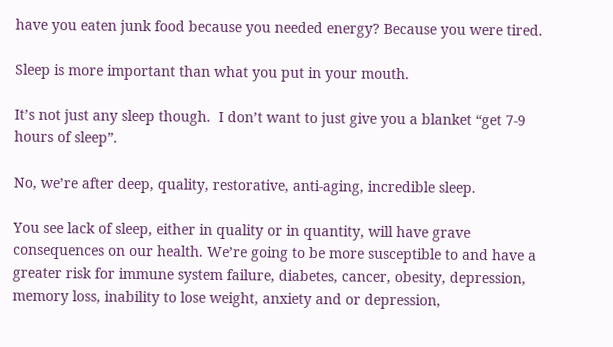have you eaten junk food because you needed energy? Because you were tired.

Sleep is more important than what you put in your mouth.

It’s not just any sleep though.  I don’t want to just give you a blanket “get 7-9 hours of sleep”.

No, we’re after deep, quality, restorative, anti-aging, incredible sleep.

You see lack of sleep, either in quality or in quantity, will have grave consequences on our health. We’re going to be more susceptible to and have a greater risk for immune system failure, diabetes, cancer, obesity, depression, memory loss, inability to lose weight, anxiety and or depression,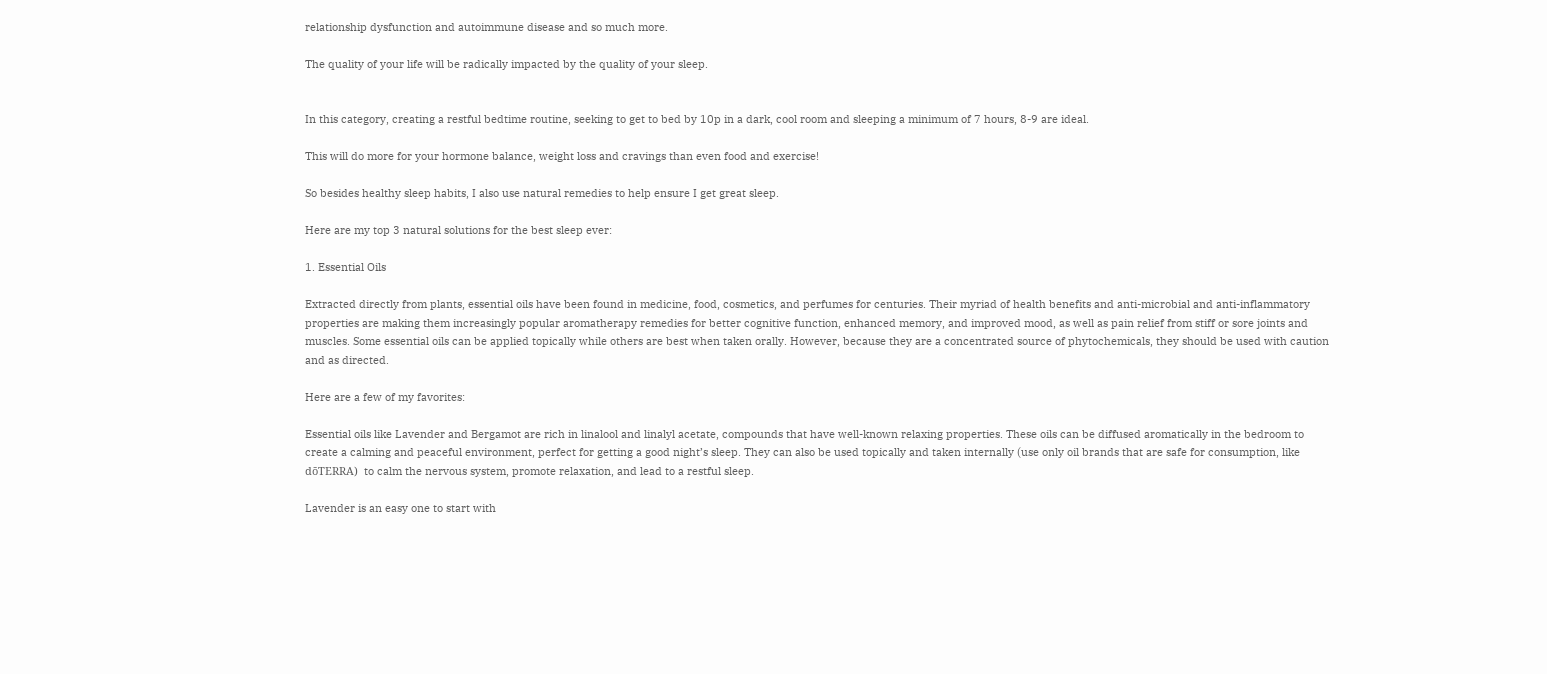relationship dysfunction and autoimmune disease and so much more.

The quality of your life will be radically impacted by the quality of your sleep.


In this category, creating a restful bedtime routine, seeking to get to bed by 10p in a dark, cool room and sleeping a minimum of 7 hours, 8-9 are ideal.

This will do more for your hormone balance, weight loss and cravings than even food and exercise!

So besides healthy sleep habits, I also use natural remedies to help ensure I get great sleep.

Here are my top 3 natural solutions for the best sleep ever:

1. Essential Oils

Extracted directly from plants, essential oils have been found in medicine, food, cosmetics, and perfumes for centuries. Their myriad of health benefits and anti-microbial and anti-inflammatory properties are making them increasingly popular aromatherapy remedies for better cognitive function, enhanced memory, and improved mood, as well as pain relief from stiff or sore joints and muscles. Some essential oils can be applied topically while others are best when taken orally. However, because they are a concentrated source of phytochemicals, they should be used with caution and as directed.

Here are a few of my favorites:

Essential oils like Lavender and Bergamot are rich in linalool and linalyl acetate, compounds that have well-known relaxing properties. These oils can be diffused aromatically in the bedroom to create a calming and peaceful environment, perfect for getting a good night’s sleep. They can also be used topically and taken internally (use only oil brands that are safe for consumption, like dōTERRA)  to calm the nervous system, promote relaxation, and lead to a restful sleep.

Lavender is an easy one to start with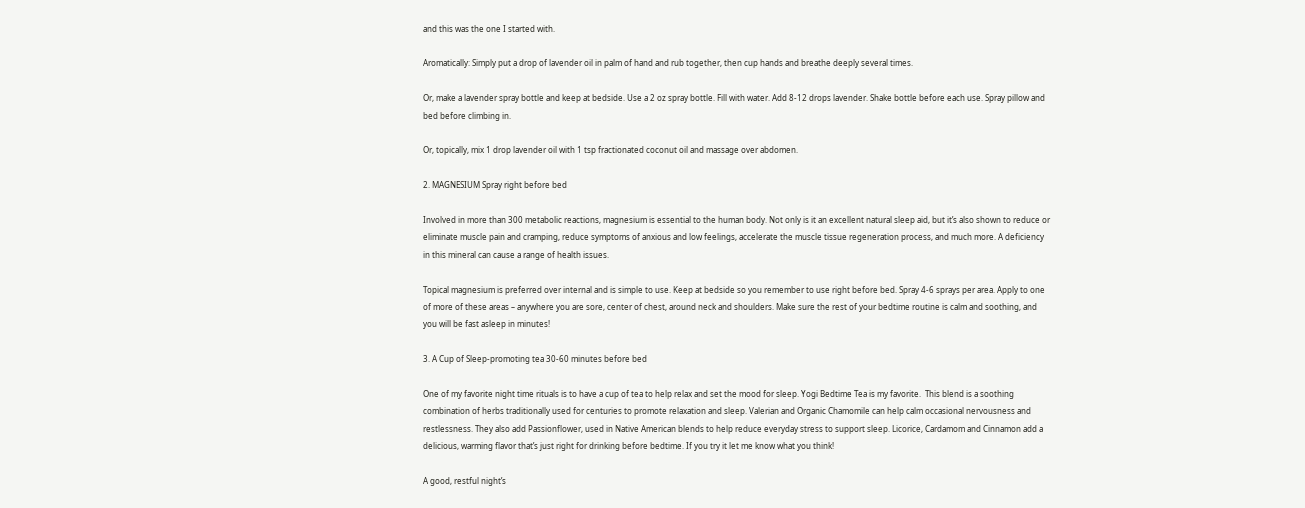and this was the one I started with.

Aromatically: Simply put a drop of lavender oil in palm of hand and rub together, then cup hands and breathe deeply several times.

Or, make a lavender spray bottle and keep at bedside. Use a 2 oz spray bottle. Fill with water. Add 8-12 drops lavender. Shake bottle before each use. Spray pillow and bed before climbing in.

Or, topically, mix 1 drop lavender oil with 1 tsp fractionated coconut oil and massage over abdomen.

2. MAGNESIUM Spray right before bed

Involved in more than 300 metabolic reactions, magnesium is essential to the human body. Not only is it an excellent natural sleep aid, but it’s also shown to reduce or eliminate muscle pain and cramping, reduce symptoms of anxious and low feelings, accelerate the muscle tissue regeneration process, and much more. A deficiency in this mineral can cause a range of health issues.

Topical magnesium is preferred over internal and is simple to use. Keep at bedside so you remember to use right before bed. Spray 4-6 sprays per area. Apply to one of more of these areas – anywhere you are sore, center of chest, around neck and shoulders. Make sure the rest of your bedtime routine is calm and soothing, and you will be fast asleep in minutes!

3. A Cup of Sleep-promoting tea 30-60 minutes before bed

One of my favorite night time rituals is to have a cup of tea to help relax and set the mood for sleep. Yogi Bedtime Tea is my favorite.  This blend is a soothing combination of herbs traditionally used for centuries to promote relaxation and sleep. Valerian and Organic Chamomile can help calm occasional nervousness and restlessness. They also add Passionflower, used in Native American blends to help reduce everyday stress to support sleep. Licorice, Cardamom and Cinnamon add a delicious, warming flavor that’s just right for drinking before bedtime. If you try it let me know what you think!

A good, restful night’s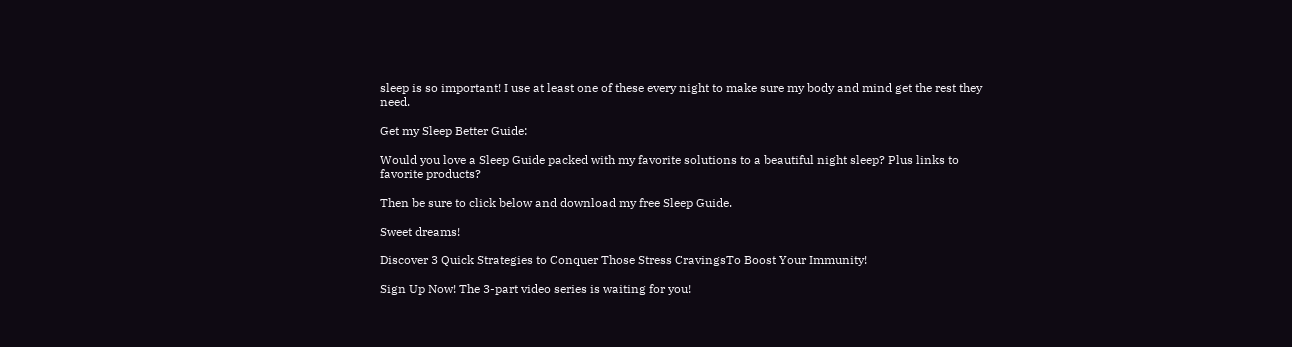sleep is so important! I use at least one of these every night to make sure my body and mind get the rest they need.

Get my Sleep Better Guide:

Would you love a Sleep Guide packed with my favorite solutions to a beautiful night sleep? Plus links to favorite products?

Then be sure to click below and download my free Sleep Guide.

Sweet dreams!

Discover 3 Quick Strategies to Conquer Those Stress CravingsTo Boost Your Immunity!

Sign Up Now! The 3-part video series is waiting for you!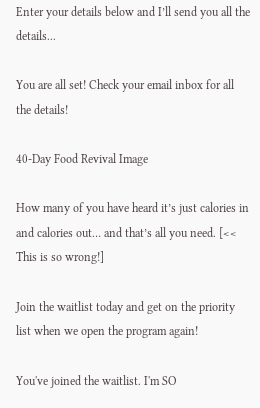Enter your details below and I’ll send you all the details...

You are all set! Check your email inbox for all the details!

40-Day Food Revival Image

How many of you have heard it’s just calories in and calories out… and that’s all you need. [<< This is so wrong!]

Join the waitlist today and get on the priority list when we open the program again!

You've joined the waitlist. I'm SO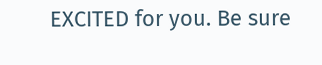EXCITED for you. Be sure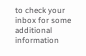to check your inbox for some additional information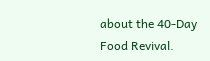about the 40-Day Food Revival.